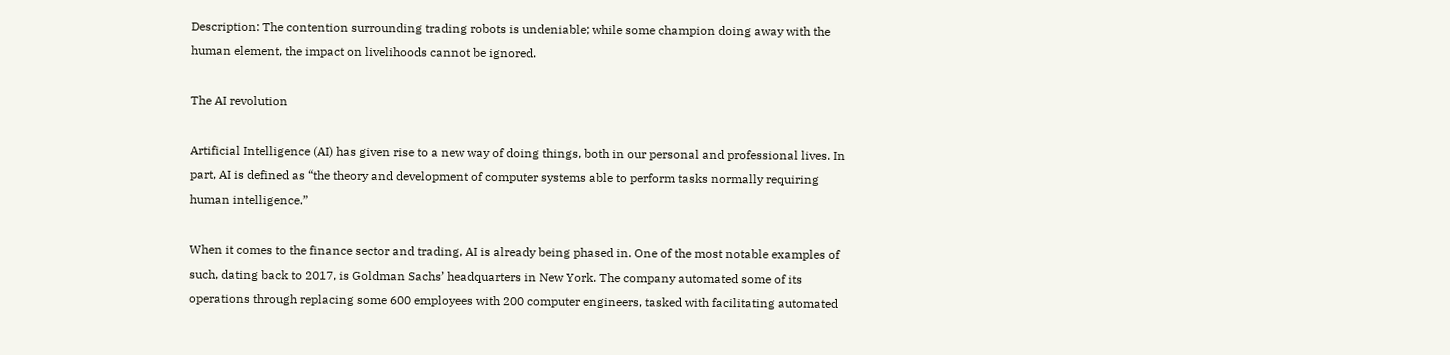Description: The contention surrounding trading robots is undeniable; while some champion doing away with the human element, the impact on livelihoods cannot be ignored.

The AI revolution

Artificial Intelligence (AI) has given rise to a new way of doing things, both in our personal and professional lives. In part, AI is defined as “the theory and development of computer systems able to perform tasks normally requiring human intelligence.”

When it comes to the finance sector and trading, AI is already being phased in. One of the most notable examples of such, dating back to 2017, is Goldman Sachs’ headquarters in New York. The company automated some of its operations through replacing some 600 employees with 200 computer engineers, tasked with facilitating automated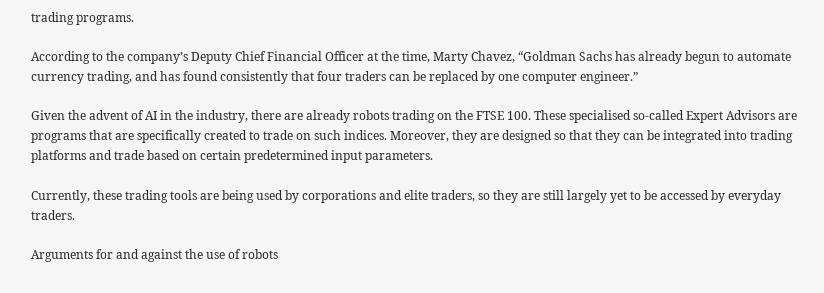trading programs.

According to the company’s Deputy Chief Financial Officer at the time, Marty Chavez, “Goldman Sachs has already begun to automate currency trading, and has found consistently that four traders can be replaced by one computer engineer.”

Given the advent of AI in the industry, there are already robots trading on the FTSE 100. These specialised so-called Expert Advisors are programs that are specifically created to trade on such indices. Moreover, they are designed so that they can be integrated into trading platforms and trade based on certain predetermined input parameters.

Currently, these trading tools are being used by corporations and elite traders, so they are still largely yet to be accessed by everyday traders.

Arguments for and against the use of robots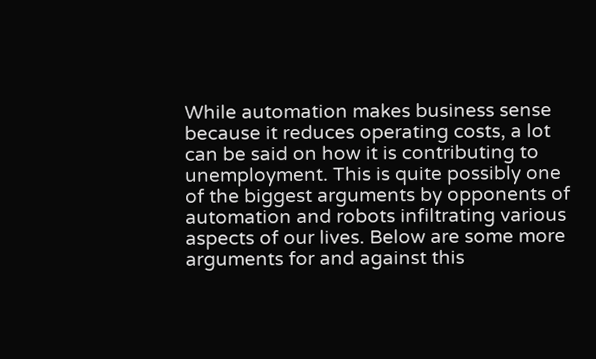While automation makes business sense because it reduces operating costs, a lot can be said on how it is contributing to unemployment. This is quite possibly one of the biggest arguments by opponents of automation and robots infiltrating various aspects of our lives. Below are some more arguments for and against this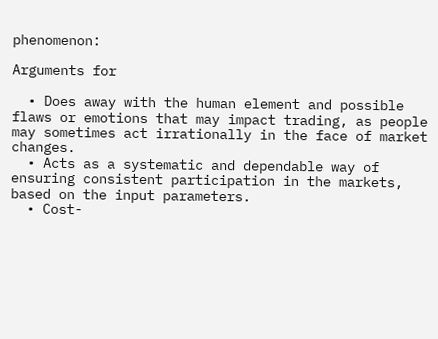phenomenon:

Arguments for

  • Does away with the human element and possible flaws or emotions that may impact trading, as people may sometimes act irrationally in the face of market changes.
  • Acts as a systematic and dependable way of ensuring consistent participation in the markets, based on the input parameters.
  • Cost-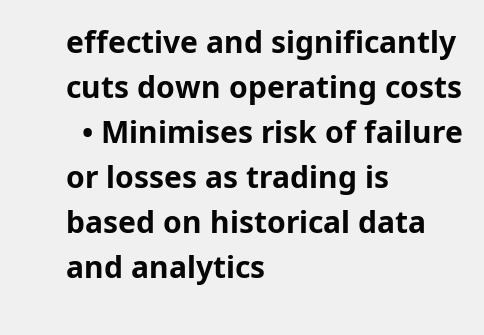effective and significantly cuts down operating costs
  • Minimises risk of failure or losses as trading is based on historical data and analytics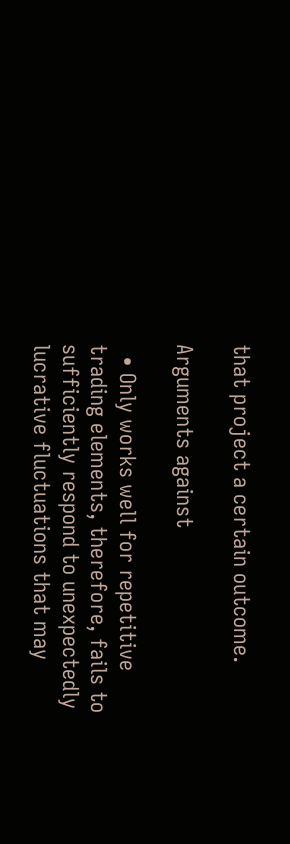that project a certain outcome.

Arguments against

  • Only works well for repetitive trading elements, therefore, fails to sufficiently respond to unexpectedly lucrative fluctuations that may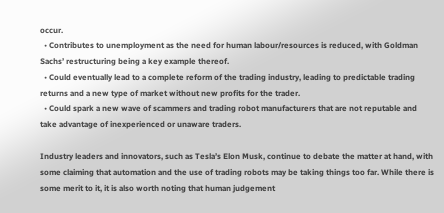occur.
  • Contributes to unemployment as the need for human labour/resources is reduced, with Goldman Sachs’ restructuring being a key example thereof.
  • Could eventually lead to a complete reform of the trading industry, leading to predictable trading returns and a new type of market without new profits for the trader.
  • Could spark a new wave of scammers and trading robot manufacturers that are not reputable and take advantage of inexperienced or unaware traders.

Industry leaders and innovators, such as Tesla’s Elon Musk, continue to debate the matter at hand, with some claiming that automation and the use of trading robots may be taking things too far. While there is some merit to it, it is also worth noting that human judgement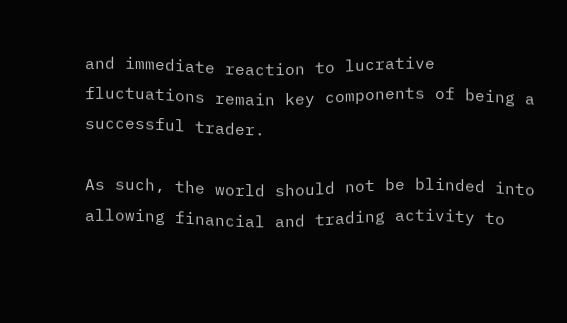and immediate reaction to lucrative fluctuations remain key components of being a successful trader.

As such, the world should not be blinded into allowing financial and trading activity to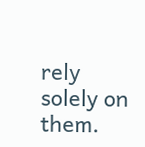rely solely on them.